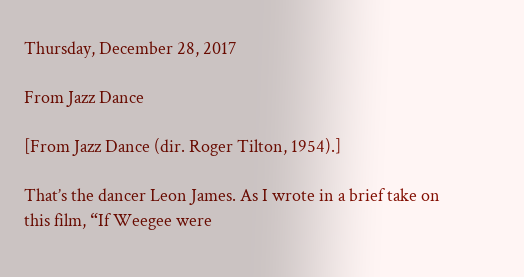Thursday, December 28, 2017

From Jazz Dance

[From Jazz Dance (dir. Roger Tilton, 1954).]

That’s the dancer Leon James. As I wrote in a brief take on this film, “If Weegee were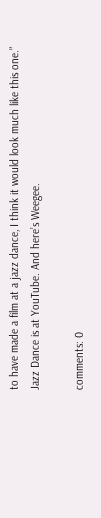to have made a film at a jazz dance, I think it would look much like this one.” Jazz Dance is at YouTube. And here’s Weegee.

comments: 0